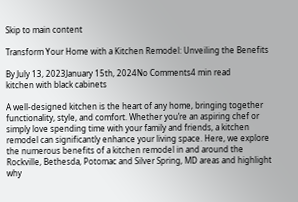Skip to main content

Transform Your Home with a Kitchen Remodel: Unveiling the Benefits

By July 13, 2023January 15th, 2024No Comments4 min read
kitchen with black cabinets

A well-designed kitchen is the heart of any home, bringing together functionality, style, and comfort. Whether you’re an aspiring chef or simply love spending time with your family and friends, a kitchen remodel can significantly enhance your living space. Here, we explore the numerous benefits of a kitchen remodel in and around the Rockville, Bethesda, Potomac and Silver Spring, MD areas and highlight why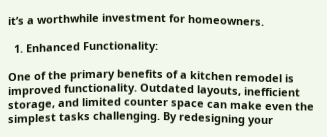it’s a worthwhile investment for homeowners.

  1. Enhanced Functionality:

One of the primary benefits of a kitchen remodel is improved functionality. Outdated layouts, inefficient storage, and limited counter space can make even the simplest tasks challenging. By redesigning your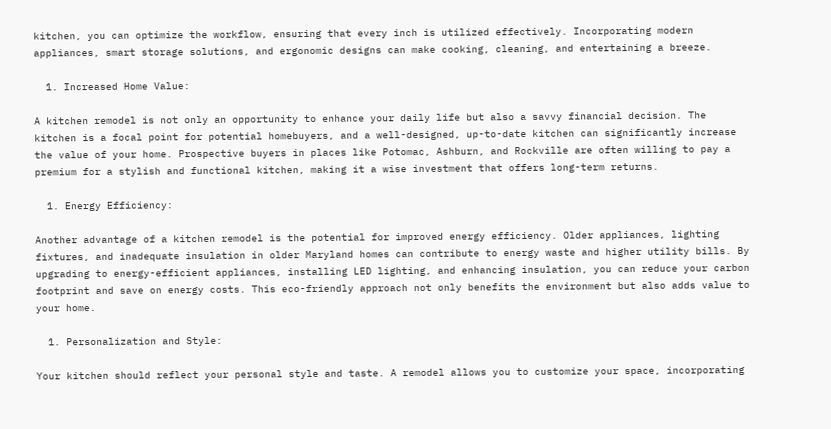kitchen, you can optimize the workflow, ensuring that every inch is utilized effectively. Incorporating modern appliances, smart storage solutions, and ergonomic designs can make cooking, cleaning, and entertaining a breeze.

  1. Increased Home Value:

A kitchen remodel is not only an opportunity to enhance your daily life but also a savvy financial decision. The kitchen is a focal point for potential homebuyers, and a well-designed, up-to-date kitchen can significantly increase the value of your home. Prospective buyers in places like Potomac, Ashburn, and Rockville are often willing to pay a premium for a stylish and functional kitchen, making it a wise investment that offers long-term returns.

  1. Energy Efficiency:

Another advantage of a kitchen remodel is the potential for improved energy efficiency. Older appliances, lighting fixtures, and inadequate insulation in older Maryland homes can contribute to energy waste and higher utility bills. By upgrading to energy-efficient appliances, installing LED lighting, and enhancing insulation, you can reduce your carbon footprint and save on energy costs. This eco-friendly approach not only benefits the environment but also adds value to your home.

  1. Personalization and Style:

Your kitchen should reflect your personal style and taste. A remodel allows you to customize your space, incorporating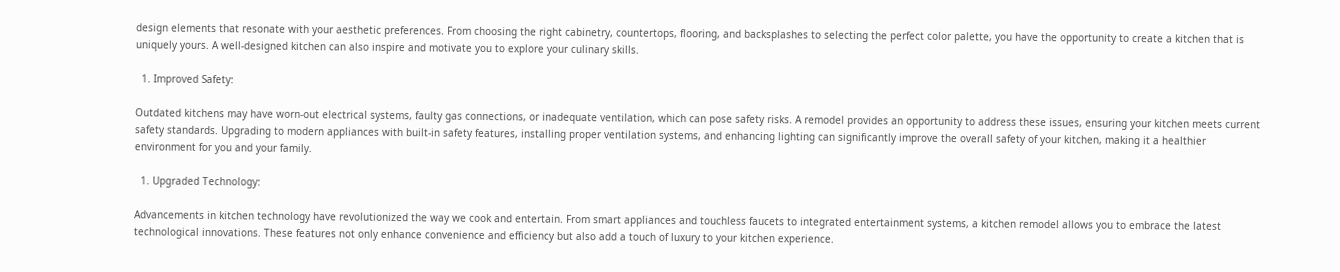design elements that resonate with your aesthetic preferences. From choosing the right cabinetry, countertops, flooring, and backsplashes to selecting the perfect color palette, you have the opportunity to create a kitchen that is uniquely yours. A well-designed kitchen can also inspire and motivate you to explore your culinary skills.

  1. Improved Safety:

Outdated kitchens may have worn-out electrical systems, faulty gas connections, or inadequate ventilation, which can pose safety risks. A remodel provides an opportunity to address these issues, ensuring your kitchen meets current safety standards. Upgrading to modern appliances with built-in safety features, installing proper ventilation systems, and enhancing lighting can significantly improve the overall safety of your kitchen, making it a healthier environment for you and your family.

  1. Upgraded Technology:

Advancements in kitchen technology have revolutionized the way we cook and entertain. From smart appliances and touchless faucets to integrated entertainment systems, a kitchen remodel allows you to embrace the latest technological innovations. These features not only enhance convenience and efficiency but also add a touch of luxury to your kitchen experience.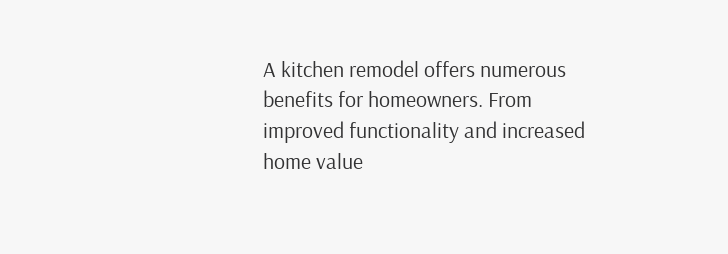A kitchen remodel offers numerous benefits for homeowners. From improved functionality and increased home value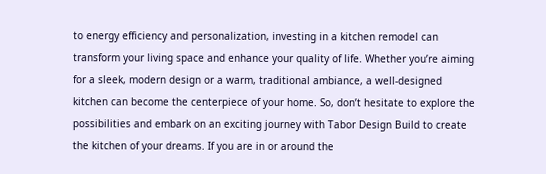to energy efficiency and personalization, investing in a kitchen remodel can transform your living space and enhance your quality of life. Whether you’re aiming for a sleek, modern design or a warm, traditional ambiance, a well-designed kitchen can become the centerpiece of your home. So, don’t hesitate to explore the possibilities and embark on an exciting journey with Tabor Design Build to create the kitchen of your dreams. If you are in or around the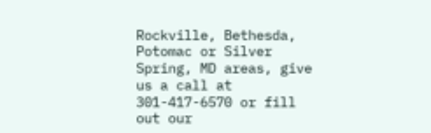Rockville, Bethesda, Potomac or Silver Spring, MD areas, give us a call at 301-417-6570 or fill out our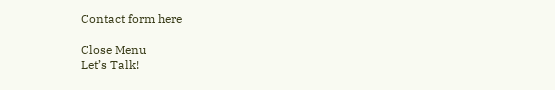Contact form here

Close Menu
Let’s Talk!